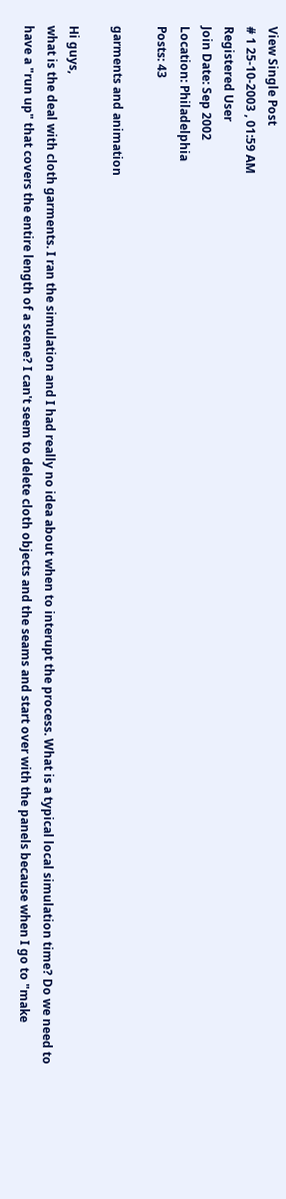View Single Post
# 1 25-10-2003 , 01:59 AM
Registered User
Join Date: Sep 2002
Location: Philadelphia
Posts: 43

garments and animation

Hi guys,
what is the deal with cloth garments. I ran the simulation and I had really no idea about when to interupt the process. What is a typical local simulation time? Do we need to have a "run up" that covers the entire length of a scene? I can't seem to delete cloth objects and the seams and start over with the panels because when I go to "make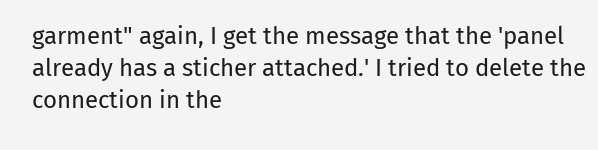garment" again, I get the message that the 'panel already has a sticher attached.' I tried to delete the connection in the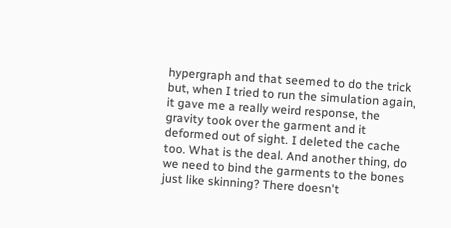hypergraph and that seemed to do the trick but, when I tried to run the simulation again, it gave me a really weird response, the gravity took over the garment and it deformed out of sight. I deleted the cache too. What is the deal. And another thing, do we need to bind the garments to the bones just like skinning? There doesn't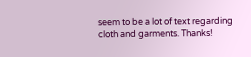seem to be a lot of text regarding cloth and garments. Thanks!